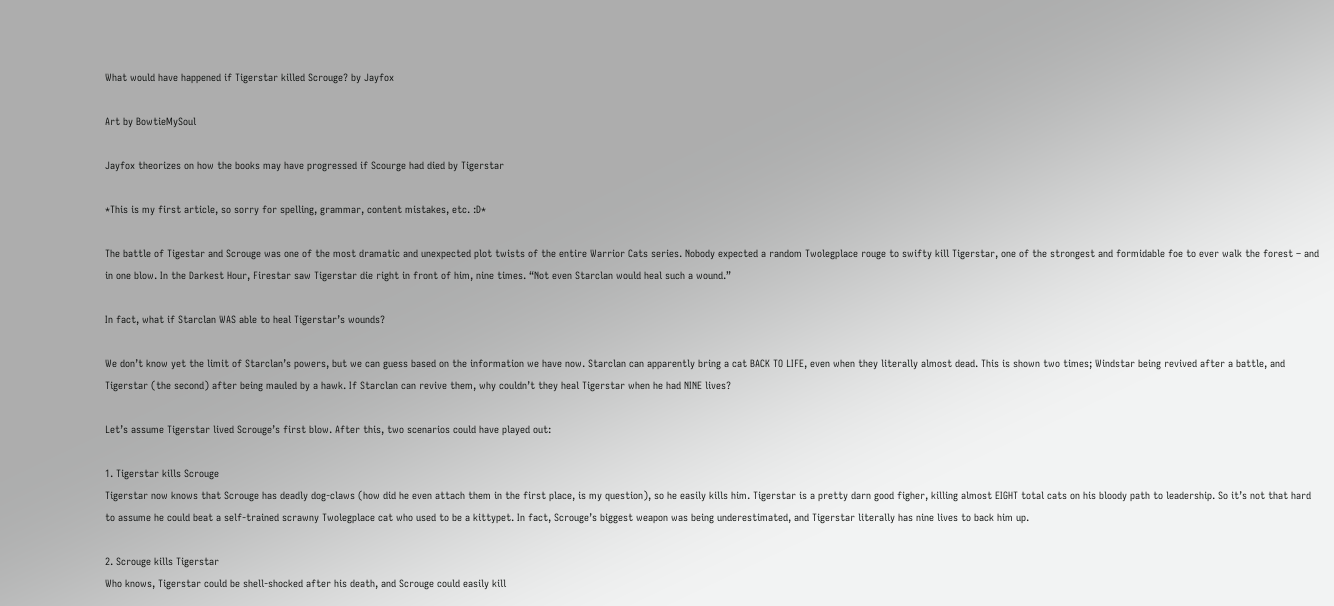What would have happened if Tigerstar killed Scrouge? by Jayfox

Art by BowtieMySoul

Jayfox theorizes on how the books may have progressed if Scourge had died by Tigerstar

*This is my first article, so sorry for spelling, grammar, content mistakes, etc. :D*

The battle of Tigestar and Scrouge was one of the most dramatic and unexpected plot twists of the entire Warrior Cats series. Nobody expected a random Twolegplace rouge to swifty kill Tigerstar, one of the strongest and formidable foe to ever walk the forest – and in one blow. In the Darkest Hour, Firestar saw Tigerstar die right in front of him, nine times. “Not even Starclan would heal such a wound.”

In fact, what if Starclan WAS able to heal Tigerstar’s wounds?

We don’t know yet the limit of Starclan’s powers, but we can guess based on the information we have now. Starclan can apparently bring a cat BACK TO LIFE, even when they literally almost dead. This is shown two times; Windstar being revived after a battle, and Tigerstar (the second) after being mauled by a hawk. If Starclan can revive them, why couldn’t they heal Tigerstar when he had NINE lives?

Let’s assume Tigerstar lived Scrouge’s first blow. After this, two scenarios could have played out:

1. Tigerstar kills Scrouge
Tigerstar now knows that Scrouge has deadly dog-claws (how did he even attach them in the first place, is my question), so he easily kills him. Tigerstar is a pretty darn good figher, killing almost EIGHT total cats on his bloody path to leadership. So it’s not that hard to assume he could beat a self-trained scrawny Twolegplace cat who used to be a kittypet. In fact, Scrouge’s biggest weapon was being underestimated, and Tigerstar literally has nine lives to back him up.

2. Scrouge kills Tigerstar
Who knows, Tigerstar could be shell-shocked after his death, and Scrouge could easily kill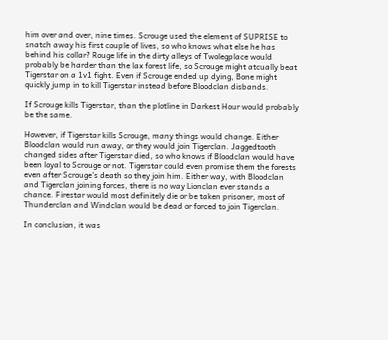him over and over, nine times. Scrouge used the element of SUPRISE to snatch away his first couple of lives, so who knows what else he has behind his collar? Rouge life in the dirty alleys of Twolegplace would probably be harder than the lax forest life, so Scrouge might atcually beat Tigerstar on a 1v1 fight. Even if Scrouge ended up dying, Bone might quickly jump in to kill Tigerstar instead before Bloodclan disbands.

If Scrouge kills Tigerstar, than the plotline in Darkest Hour would probably be the same.

However, if Tigerstar kills Scrouge, many things would change. Either Bloodclan would run away, or they would join Tigerclan. Jaggedtooth changed sides after Tigerstar died, so who knows if Bloodclan would have been loyal to Scrouge or not. Tigerstar could even promise them the forests even after Scrouge’s death so they join him. Either way, with Bloodclan and Tigerclan joining forces, there is no way Lionclan ever stands a chance. Firestar would most definitely die or be taken prisoner, most of Thunderclan and Windclan would be dead or forced to join Tigerclan.

In conclusion, it was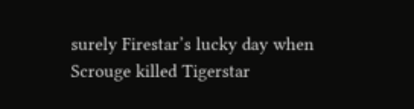surely Firestar’s lucky day when Scrouge killed Tigerstar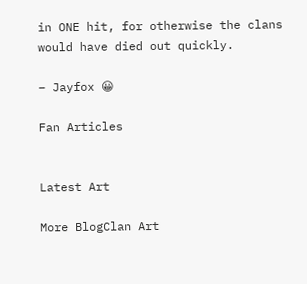in ONE hit, for otherwise the clans would have died out quickly.

– Jayfox 😀

Fan Articles


Latest Art

More BlogClan Art